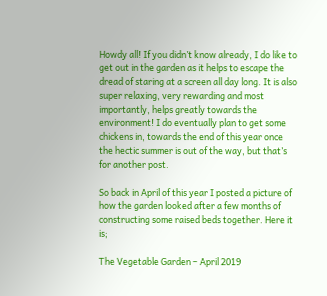Howdy all! If you didn’t know already, I do like to get out in the garden as it helps to escape the dread of staring at a screen all day long. It is also super relaxing, very rewarding and most importantly, helps greatly towards the environment! I do eventually plan to get some chickens in, towards the end of this year once the hectic summer is out of the way, but that’s for another post.

So back in April of this year I posted a picture of how the garden looked after a few months of constructing some raised beds together. Here it is;

The Vegetable Garden – April 2019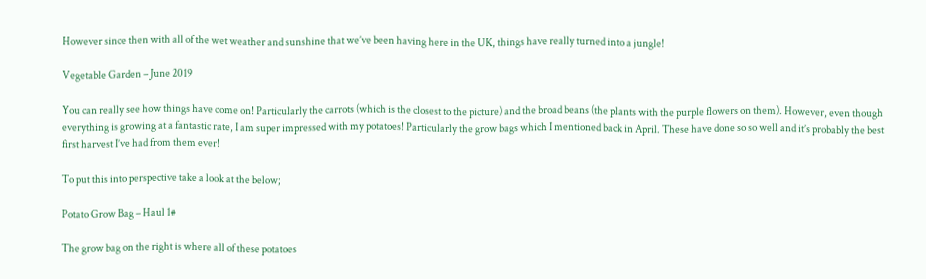However since then with all of the wet weather and sunshine that we’ve been having here in the UK, things have really turned into a jungle!

Vegetable Garden – June 2019

You can really see how things have come on! Particularly the carrots (which is the closest to the picture) and the broad beans (the plants with the purple flowers on them). However, even though everything is growing at a fantastic rate, I am super impressed with my potatoes! Particularly the grow bags which I mentioned back in April. These have done so so well and it’s probably the best first harvest I’ve had from them ever!

To put this into perspective take a look at the below;

Potato Grow Bag – Haul 1#

The grow bag on the right is where all of these potatoes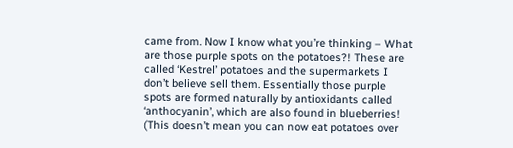came from. Now I know what you’re thinking – What are those purple spots on the potatoes?! These are called ‘Kestrel’ potatoes and the supermarkets I don’t believe sell them. Essentially those purple spots are formed naturally by antioxidants called ‘anthocyanin’, which are also found in blueberries! (This doesn’t mean you can now eat potatoes over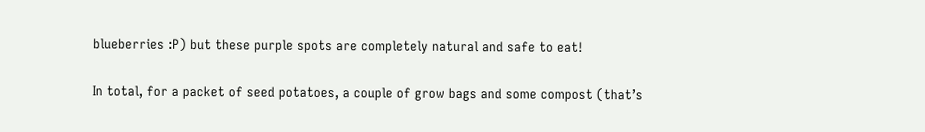blueberries :P) but these purple spots are completely natural and safe to eat!

In total, for a packet of seed potatoes, a couple of grow bags and some compost (that’s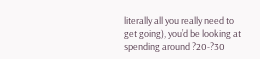literally all you really need to get going), you’d be looking at spending around ?20-?30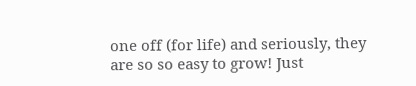one off (for life) and seriously, they are so so easy to grow! Just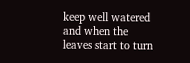keep well watered and when the leaves start to turn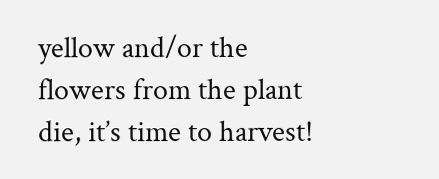yellow and/or the flowers from the plant die, it’s time to harvest!